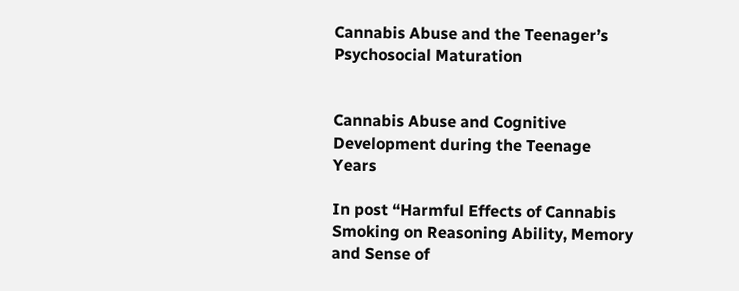Cannabis Abuse and the Teenager’s Psychosocial Maturation


Cannabis Abuse and Cognitive Development during the Teenage Years

In post “Harmful Effects of Cannabis Smoking on Reasoning Ability, Memory and Sense of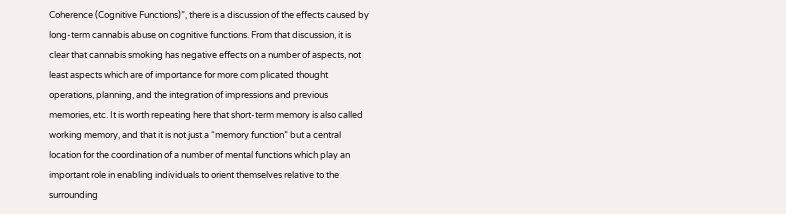Coherence (Cognitive Functions)”, there is a discussion of the effects caused by long-term cannabis abuse on cognitive functions. From that discussion, it is clear that cannabis smoking has negative effects on a number of aspects, not least aspects which are of importance for more com plicated thought operations, planning, and the integration of impressions and previous memories, etc. It is worth repeating here that short-term memory is also called working memory, and that it is not just a “memory function” but a central location for the coordination of a number of mental functions which play an important role in enabling individuals to orient themselves relative to the surrounding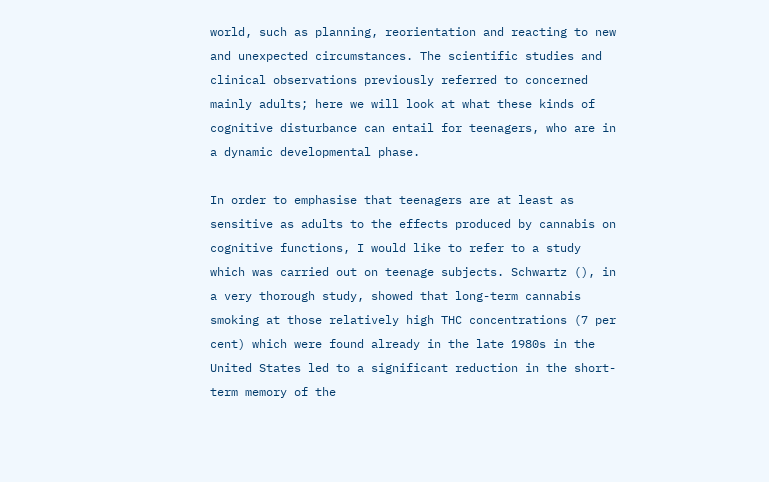world, such as planning, reorientation and reacting to new and unexpected circumstances. The scientific studies and clinical observations previously referred to concerned mainly adults; here we will look at what these kinds of cognitive disturbance can entail for teenagers, who are in a dynamic developmental phase.

In order to emphasise that teenagers are at least as sensitive as adults to the effects produced by cannabis on cognitive functions, I would like to refer to a study which was carried out on teenage subjects. Schwartz (), in a very thorough study, showed that long-term cannabis smoking at those relatively high THC concentrations (7 per cent) which were found already in the late 1980s in the United States led to a significant reduction in the short-term memory of the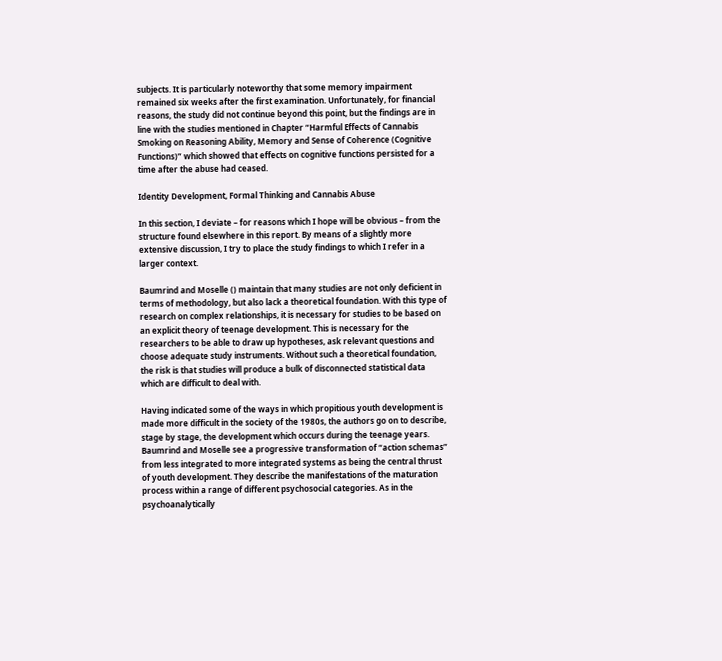subjects. It is particularly noteworthy that some memory impairment remained six weeks after the first examination. Unfortunately, for financial reasons, the study did not continue beyond this point, but the findings are in line with the studies mentioned in Chapter “Harmful Effects of Cannabis Smoking on Reasoning Ability, Memory and Sense of Coherence (Cognitive Functions)” which showed that effects on cognitive functions persisted for a time after the abuse had ceased.

Identity Development, Formal Thinking and Cannabis Abuse

In this section, I deviate – for reasons which I hope will be obvious – from the structure found elsewhere in this report. By means of a slightly more extensive discussion, I try to place the study findings to which I refer in a larger context.

Baumrind and Moselle () maintain that many studies are not only deficient in terms of methodology, but also lack a theoretical foundation. With this type of research on complex relationships, it is necessary for studies to be based on an explicit theory of teenage development. This is necessary for the researchers to be able to draw up hypotheses, ask relevant questions and choose adequate study instruments. Without such a theoretical foundation, the risk is that studies will produce a bulk of disconnected statistical data which are difficult to deal with.

Having indicated some of the ways in which propitious youth development is made more difficult in the society of the 1980s, the authors go on to describe, stage by stage, the development which occurs during the teenage years. Baumrind and Moselle see a progressive transformation of “action schemas” from less integrated to more integrated systems as being the central thrust of youth development. They describe the manifestations of the maturation process within a range of different psychosocial categories. As in the psychoanalytically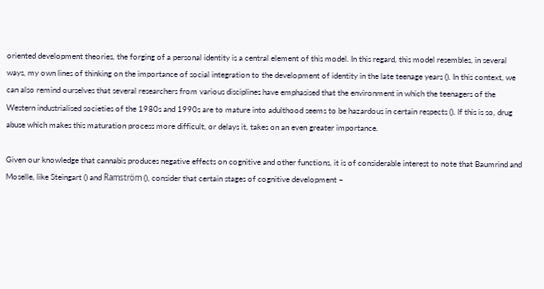oriented development theories, the forging of a personal identity is a central element of this model. In this regard, this model resembles, in several ways, my own lines of thinking on the importance of social integration to the development of identity in the late teenage years (). In this context, we can also remind ourselves that several researchers from various disciplines have emphasised that the environment in which the teenagers of the Western industrialised societies of the 1980s and 1990s are to mature into adulthood seems to be hazardous in certain respects (). If this is so, drug abuse which makes this maturation process more difficult, or delays it, takes on an even greater importance.

Given our knowledge that cannabis produces negative effects on cognitive and other functions, it is of considerable interest to note that Baumrind and Moselle, like Steingart () and Ramström (), consider that certain stages of cognitive development –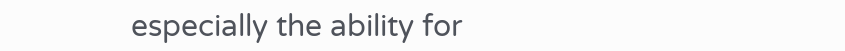especially the ability for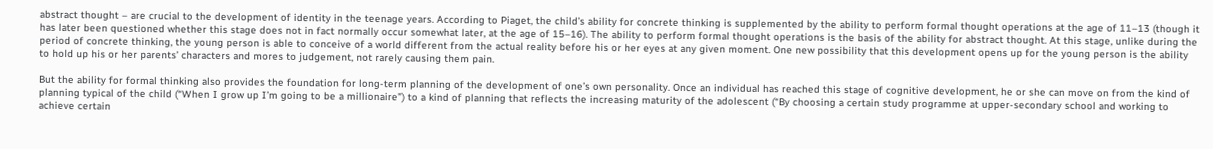abstract thought – are crucial to the development of identity in the teenage years. According to Piaget, the child’s ability for concrete thinking is supplemented by the ability to perform formal thought operations at the age of 11–13 (though it has later been questioned whether this stage does not in fact normally occur somewhat later, at the age of 15–16). The ability to perform formal thought operations is the basis of the ability for abstract thought. At this stage, unlike during the period of concrete thinking, the young person is able to conceive of a world different from the actual reality before his or her eyes at any given moment. One new possibility that this development opens up for the young person is the ability to hold up his or her parents’ characters and mores to judgement, not rarely causing them pain.

But the ability for formal thinking also provides the foundation for long-term planning of the development of one’s own personality. Once an individual has reached this stage of cognitive development, he or she can move on from the kind of planning typical of the child (“When I grow up I’m going to be a millionaire”) to a kind of planning that reflects the increasing maturity of the adolescent (“By choosing a certain study programme at upper-secondary school and working to achieve certain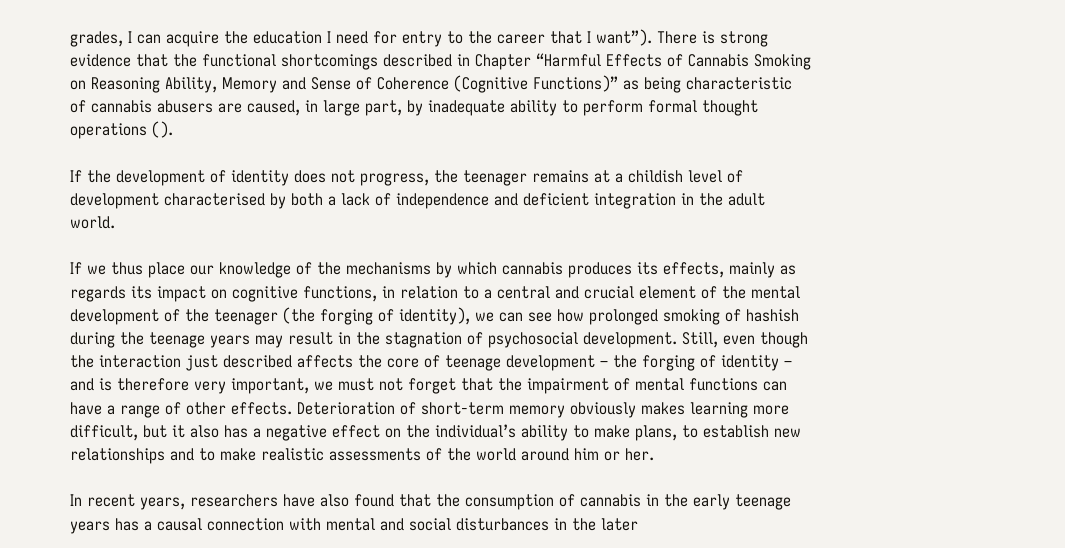grades, I can acquire the education I need for entry to the career that I want”). There is strong evidence that the functional shortcomings described in Chapter “Harmful Effects of Cannabis Smoking on Reasoning Ability, Memory and Sense of Coherence (Cognitive Functions)” as being characteristic of cannabis abusers are caused, in large part, by inadequate ability to perform formal thought operations ().

If the development of identity does not progress, the teenager remains at a childish level of development characterised by both a lack of independence and deficient integration in the adult world.

If we thus place our knowledge of the mechanisms by which cannabis produces its effects, mainly as regards its impact on cognitive functions, in relation to a central and crucial element of the mental development of the teenager (the forging of identity), we can see how prolonged smoking of hashish during the teenage years may result in the stagnation of psychosocial development. Still, even though the interaction just described affects the core of teenage development – the forging of identity – and is therefore very important, we must not forget that the impairment of mental functions can have a range of other effects. Deterioration of short-term memory obviously makes learning more difficult, but it also has a negative effect on the individual’s ability to make plans, to establish new relationships and to make realistic assessments of the world around him or her.

In recent years, researchers have also found that the consumption of cannabis in the early teenage years has a causal connection with mental and social disturbances in the later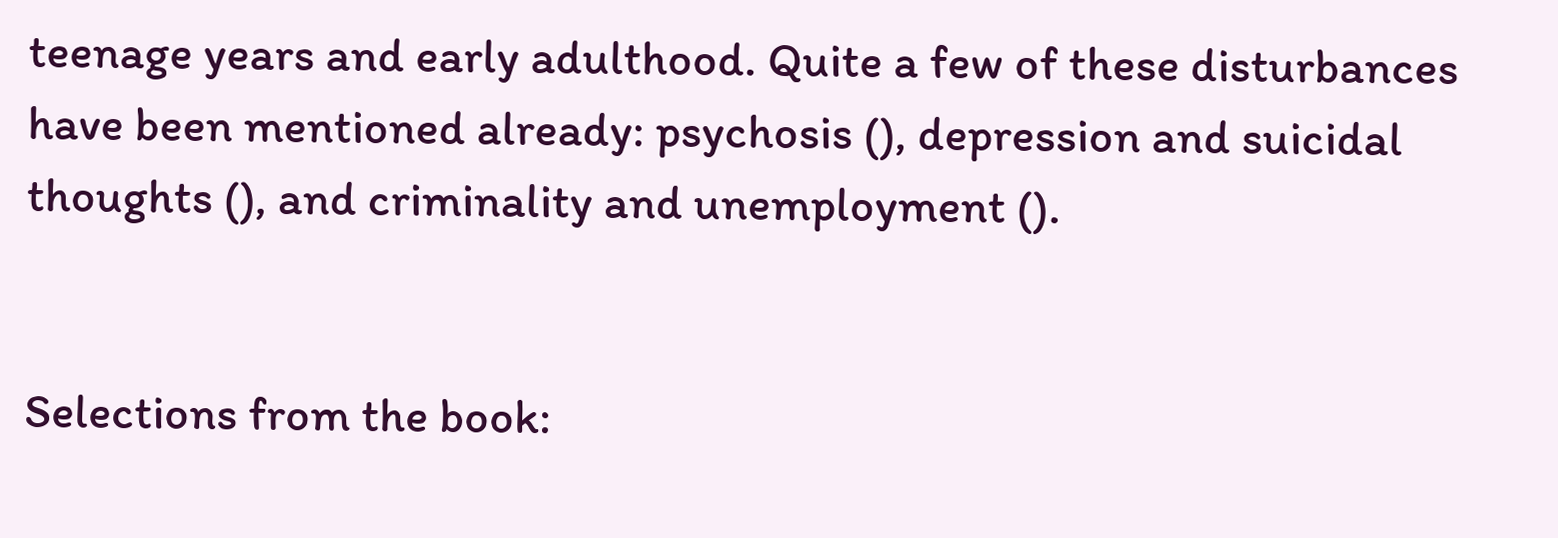teenage years and early adulthood. Quite a few of these disturbances have been mentioned already: psychosis (), depression and suicidal thoughts (), and criminality and unemployment ().


Selections from the book: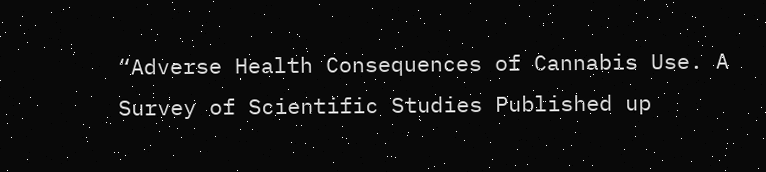“Adverse Health Consequences of Cannabis Use. A Survey of Scientific Studies Published up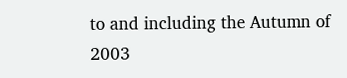to and including the Autumn of 2003